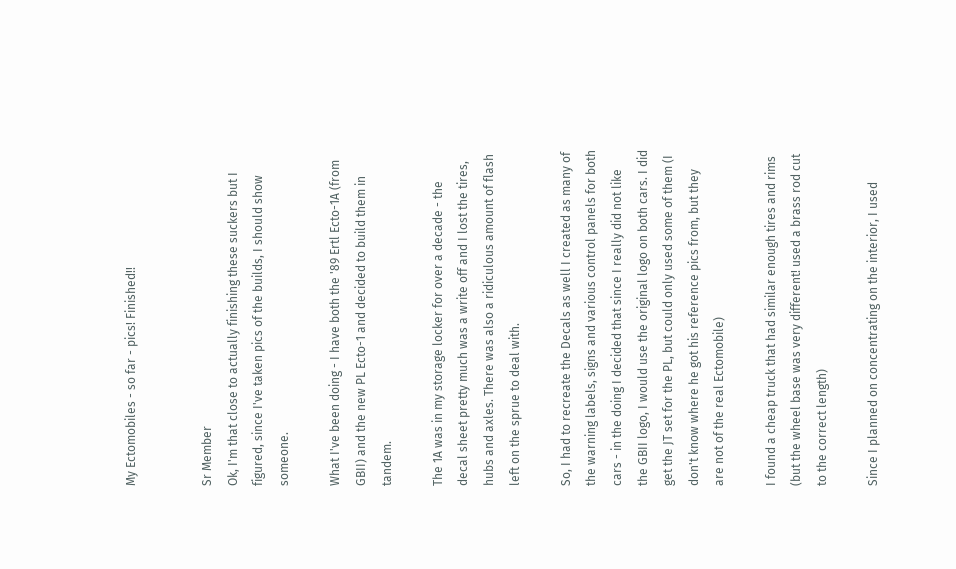My Ectomobiles - so far - pics! Finished!!


Sr Member
Ok, I'm that close to actually finishing these suckers but I figured, since I've taken pics of the builds, I should show someone.

What I've been doing - I have both the '89 Ertl Ecto-1A (from GBII) and the new PL Ecto-1 and decided to build them in tandem.

The 1A was in my storage locker for over a decade - the decal sheet pretty much was a write off and I lost the tires, hubs and axles. There was also a ridiculous amount of flash left on the sprue to deal with.

So, I had to recreate the Decals as well I created as many of the warning labels, signs and various control panels for both cars - in the doing I decided that since I really did not like the GBII logo, I would use the original logo on both cars. I did get the JT set for the PL, but could only used some of them (I don't know where he got his reference pics from, but they are not of the real Ectomobile)

I found a cheap truck that had similar enough tires and rims (but the wheel base was very different! used a brass rod cut to the correct length)

Since I planned on concentrating on the interior, I used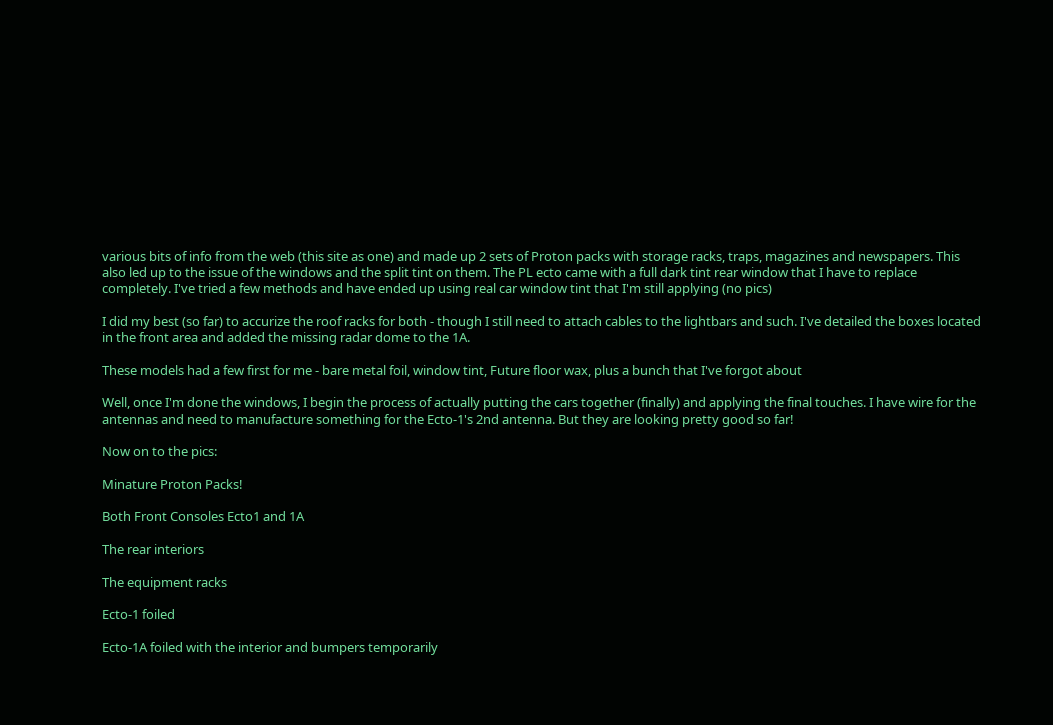various bits of info from the web (this site as one) and made up 2 sets of Proton packs with storage racks, traps, magazines and newspapers. This also led up to the issue of the windows and the split tint on them. The PL ecto came with a full dark tint rear window that I have to replace completely. I've tried a few methods and have ended up using real car window tint that I'm still applying (no pics)

I did my best (so far) to accurize the roof racks for both - though I still need to attach cables to the lightbars and such. I've detailed the boxes located in the front area and added the missing radar dome to the 1A.

These models had a few first for me - bare metal foil, window tint, Future floor wax, plus a bunch that I've forgot about

Well, once I'm done the windows, I begin the process of actually putting the cars together (finally) and applying the final touches. I have wire for the antennas and need to manufacture something for the Ecto-1's 2nd antenna. But they are looking pretty good so far!

Now on to the pics:

Minature Proton Packs!

Both Front Consoles Ecto1 and 1A

The rear interiors

The equipment racks

Ecto-1 foiled

Ecto-1A foiled with the interior and bumpers temporarily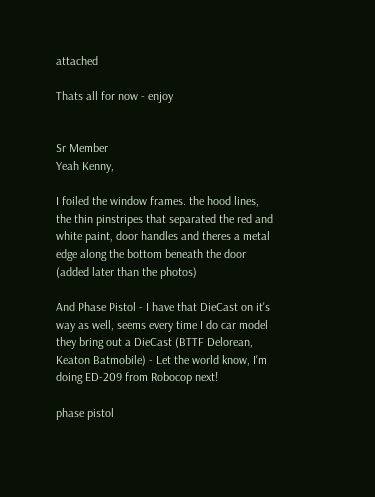attached

Thats all for now - enjoy


Sr Member
Yeah Kenny,

I foiled the window frames. the hood lines, the thin pinstripes that separated the red and white paint, door handles and theres a metal edge along the bottom beneath the door (added later than the photos)

And Phase Pistol - I have that DieCast on it's way as well, seems every time I do car model they bring out a DieCast (BTTF Delorean, Keaton Batmobile) - Let the world know, I'm doing ED-209 from Robocop next!

phase pistol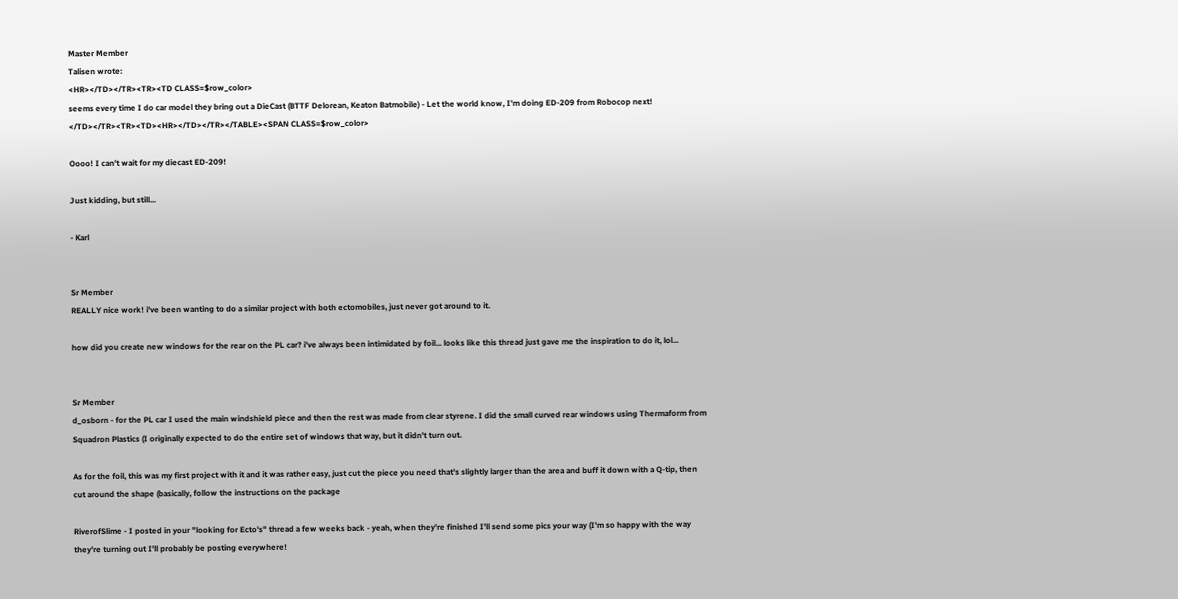Master Member
Talisen wrote:
<HR></TD></TR><TR><TD CLASS=$row_color>
seems every time I do car model they bring out a DieCast (BTTF Delorean, Keaton Batmobile) - Let the world know, I'm doing ED-209 from Robocop next!
</TD></TR><TR><TD><HR></TD></TR></TABLE><SPAN CLASS=$row_color>

Oooo! I can't wait for my diecast ED-209!

Just kidding, but still...

- Karl


Sr Member
REALLY nice work! i've been wanting to do a similar project with both ectomobiles, just never got around to it.

how did you create new windows for the rear on the PL car? i've always been intimidated by foil... looks like this thread just gave me the inspiration to do it, lol...


Sr Member
d_osborn - for the PL car I used the main windshield piece and then the rest was made from clear styrene. I did the small curved rear windows using Thermaform from Squadron Plastics (I originally expected to do the entire set of windows that way, but it didn't turn out.

As for the foil, this was my first project with it and it was rather easy, just cut the piece you need that's slightly larger than the area and buff it down with a Q-tip, then cut around the shape (basically, follow the instructions on the package

RiverofSlime - I posted in your "looking for Ecto's" thread a few weeks back - yeah, when they're finished I'll send some pics your way (I'm so happy with the way they're turning out I'll probably be posting everywhere!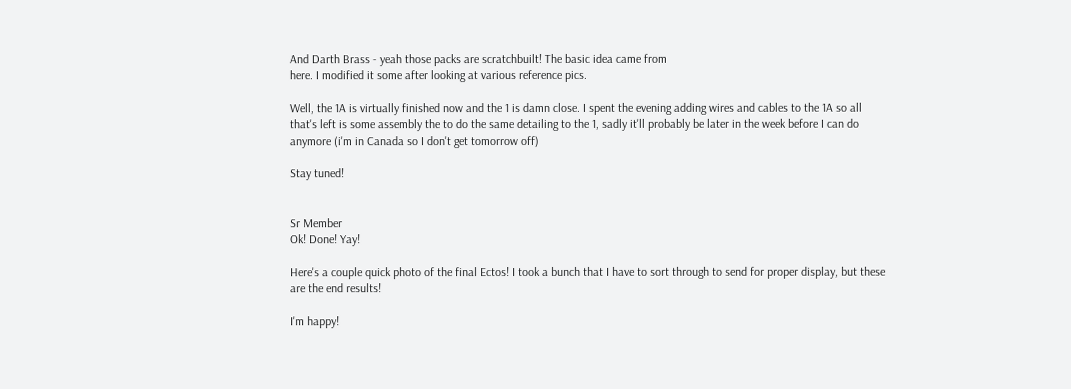And Darth Brass - yeah those packs are scratchbuilt! The basic idea came from
here. I modified it some after looking at various reference pics.

Well, the 1A is virtually finished now and the 1 is damn close. I spent the evening adding wires and cables to the 1A so all that's left is some assembly the to do the same detailing to the 1, sadly it'll probably be later in the week before I can do anymore (i'm in Canada so I don't get tomorrow off)

Stay tuned!


Sr Member
Ok! Done! Yay!

Here's a couple quick photo of the final Ectos! I took a bunch that I have to sort through to send for proper display, but these are the end results!

I'm happy!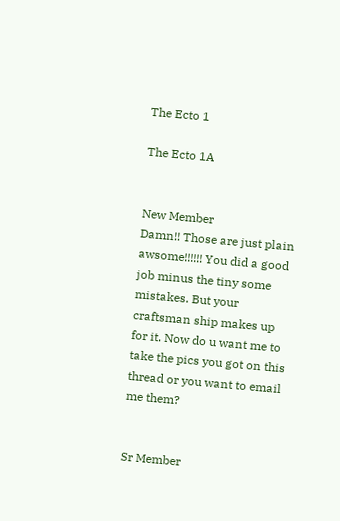The Ecto 1

The Ecto 1A


New Member
Damn!! Those are just plain awsome!!!!!! You did a good job minus the tiny some mistakes. But your craftsman ship makes up for it. Now do u want me to take the pics you got on this thread or you want to email me them?


Sr Member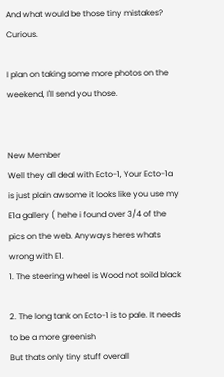And what would be those tiny mistakes? Curious.

I plan on taking some more photos on the weekend, I'll send you those.


New Member
Well they all deal with Ecto-1, Your Ecto-1a is just plain awsome it looks like you use my E1a gallery ( hehe i found over 3/4 of the pics on the web. Anyways heres whats wrong with E1.
1. The steering wheel is Wood not soild black

2. The long tank on Ecto-1 is to pale. It needs to be a more greenish
But thats only tiny stuff overall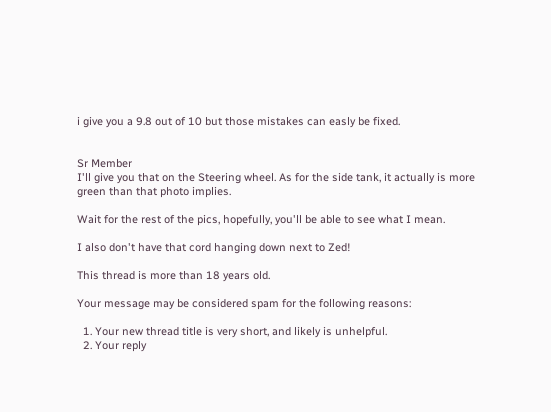i give you a 9.8 out of 10 but those mistakes can easly be fixed.


Sr Member
I'll give you that on the Steering wheel. As for the side tank, it actually is more green than that photo implies.

Wait for the rest of the pics, hopefully, you'll be able to see what I mean.

I also don't have that cord hanging down next to Zed!

This thread is more than 18 years old.

Your message may be considered spam for the following reasons:

  1. Your new thread title is very short, and likely is unhelpful.
  2. Your reply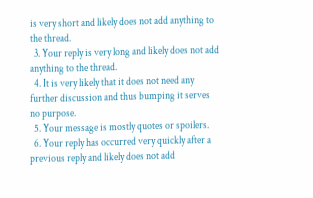is very short and likely does not add anything to the thread.
  3. Your reply is very long and likely does not add anything to the thread.
  4. It is very likely that it does not need any further discussion and thus bumping it serves no purpose.
  5. Your message is mostly quotes or spoilers.
  6. Your reply has occurred very quickly after a previous reply and likely does not add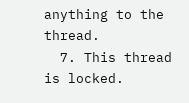anything to the thread.
  7. This thread is locked.